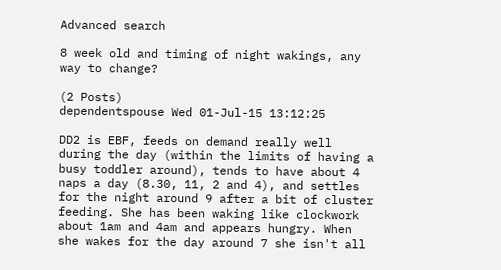Advanced search

8 week old and timing of night wakings, any way to change?

(2 Posts)
dependentspouse Wed 01-Jul-15 13:12:25

DD2 is EBF, feeds on demand really well during the day (within the limits of having a busy toddler around), tends to have about 4 naps a day (8.30, 11, 2 and 4), and settles for the night around 9 after a bit of cluster feeding. She has been waking like clockwork about 1am and 4am and appears hungry. When she wakes for the day around 7 she isn't all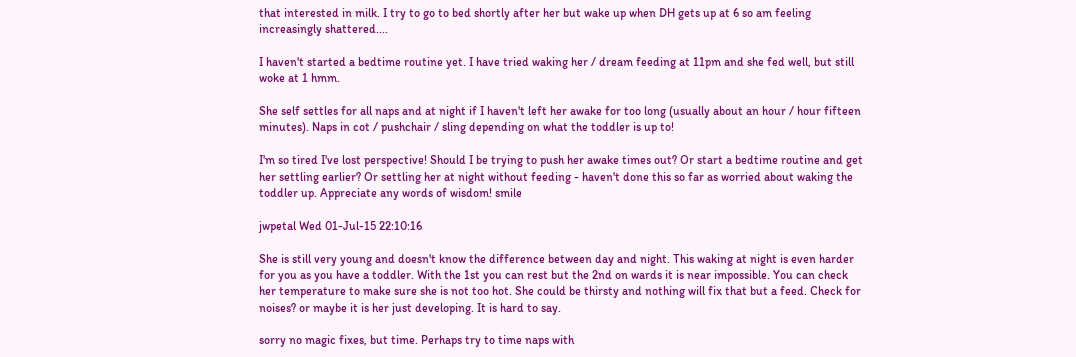that interested in milk. I try to go to bed shortly after her but wake up when DH gets up at 6 so am feeling increasingly shattered....

I haven't started a bedtime routine yet. I have tried waking her / dream feeding at 11pm and she fed well, but still woke at 1 hmm.

She self settles for all naps and at night if I haven't left her awake for too long (usually about an hour / hour fifteen minutes). Naps in cot / pushchair / sling depending on what the toddler is up to!

I'm so tired I've lost perspective! Should I be trying to push her awake times out? Or start a bedtime routine and get her settling earlier? Or settling her at night without feeding - haven't done this so far as worried about waking the toddler up. Appreciate any words of wisdom! smile

jwpetal Wed 01-Jul-15 22:10:16

She is still very young and doesn't know the difference between day and night. This waking at night is even harder for you as you have a toddler. With the 1st you can rest but the 2nd on wards it is near impossible. You can check her temperature to make sure she is not too hot. She could be thirsty and nothing will fix that but a feed. Check for noises? or maybe it is her just developing. It is hard to say.

sorry no magic fixes, but time. Perhaps try to time naps with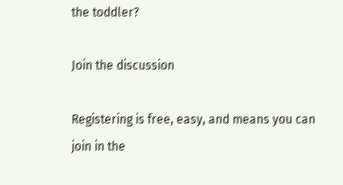the toddler?

Join the discussion

Registering is free, easy, and means you can join in the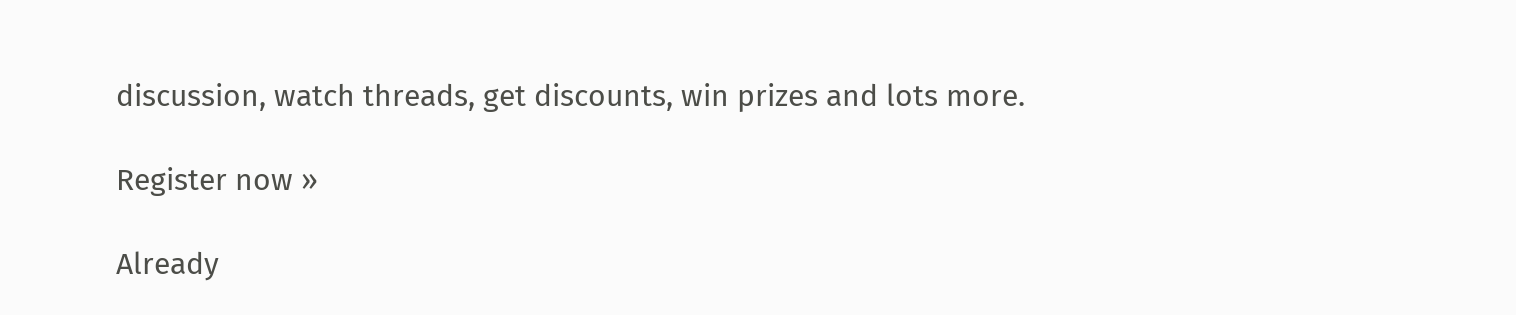discussion, watch threads, get discounts, win prizes and lots more.

Register now »

Already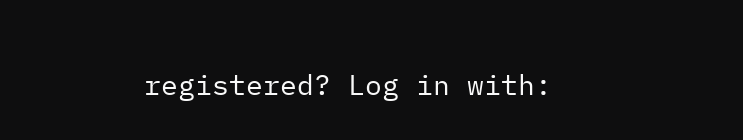registered? Log in with: